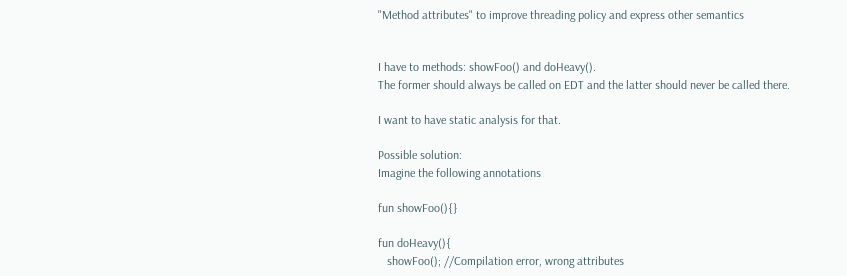"Method attributes" to improve threading policy and express other semantics


I have to methods: showFoo() and doHeavy().
The former should always be called on EDT and the latter should never be called there.

I want to have static analysis for that.

Possible solution:
Imagine the following annotations

fun showFoo(){}

fun doHeavy(){
   showFoo(); //Compilation error, wrong attributes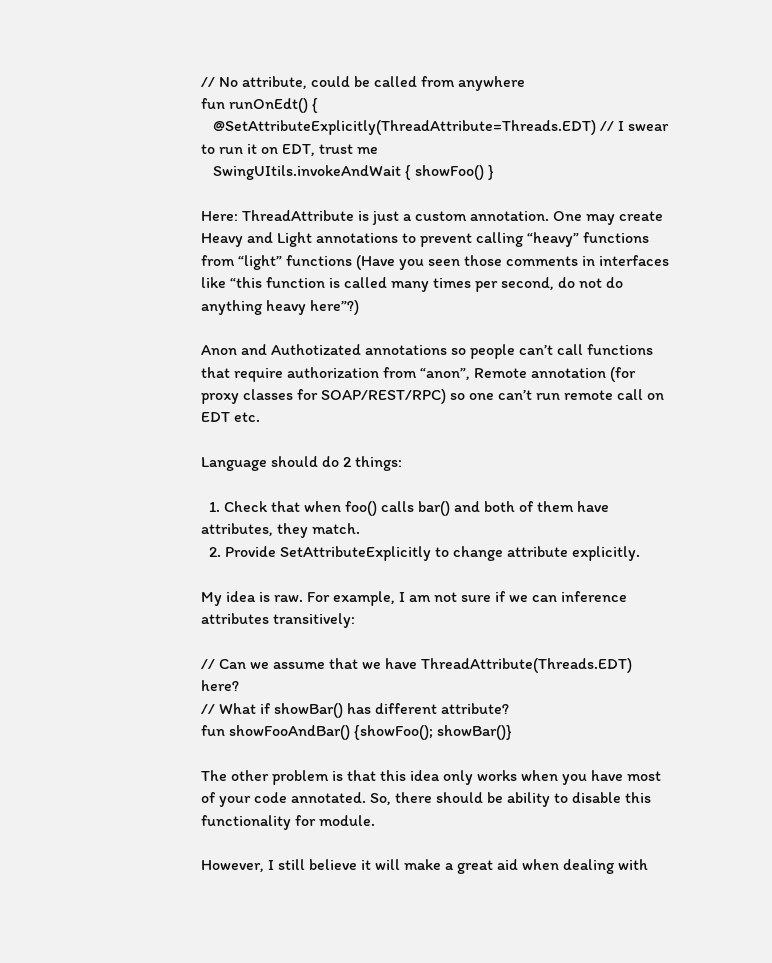// No attribute, could be called from anywhere
fun runOnEdt() {
   @SetAttributeExplicitly(ThreadAttribute=Threads.EDT) // I swear to run it on EDT, trust me
   SwingUItils.invokeAndWait { showFoo() }

Here: ThreadAttribute is just a custom annotation. One may create Heavy and Light annotations to prevent calling “heavy” functions from “light” functions (Have you seen those comments in interfaces like “this function is called many times per second, do not do anything heavy here”?)

Anon and Authotizated annotations so people can’t call functions that require authorization from “anon”, Remote annotation (for proxy classes for SOAP/REST/RPC) so one can’t run remote call on EDT etc.

Language should do 2 things:

  1. Check that when foo() calls bar() and both of them have attributes, they match.
  2. Provide SetAttributeExplicitly to change attribute explicitly.

My idea is raw. For example, I am not sure if we can inference attributes transitively:

// Can we assume that we have ThreadAttribute(Threads.EDT) here?
// What if showBar() has different attribute?
fun showFooAndBar() {showFoo(); showBar()}

The other problem is that this idea only works when you have most of your code annotated. So, there should be ability to disable this functionality for module.

However, I still believe it will make a great aid when dealing with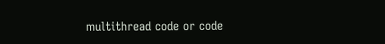multithread code or code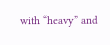with “heavy” and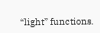“light” functions.